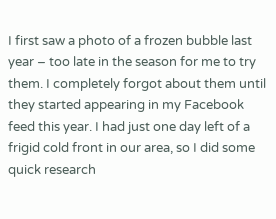I first saw a photo of a frozen bubble last year – too late in the season for me to try them. I completely forgot about them until they started appearing in my Facebook feed this year. I had just one day left of a frigid cold front in our area, so I did some quick research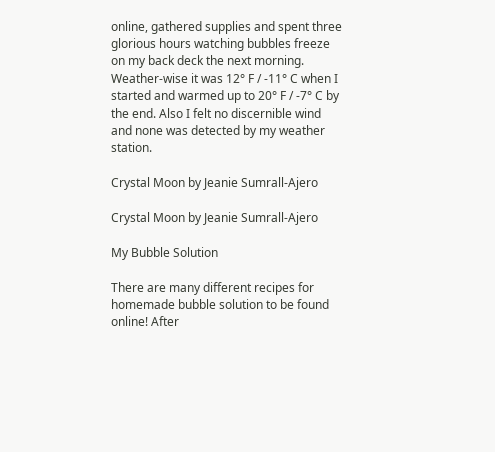online, gathered supplies and spent three glorious hours watching bubbles freeze on my back deck the next morning. Weather-wise it was 12° F / -11° C when I started and warmed up to 20° F / -7° C by the end. Also I felt no discernible wind and none was detected by my weather station.

Crystal Moon by Jeanie Sumrall-Ajero

Crystal Moon by Jeanie Sumrall-Ajero

My Bubble Solution

There are many different recipes for homemade bubble solution to be found online! After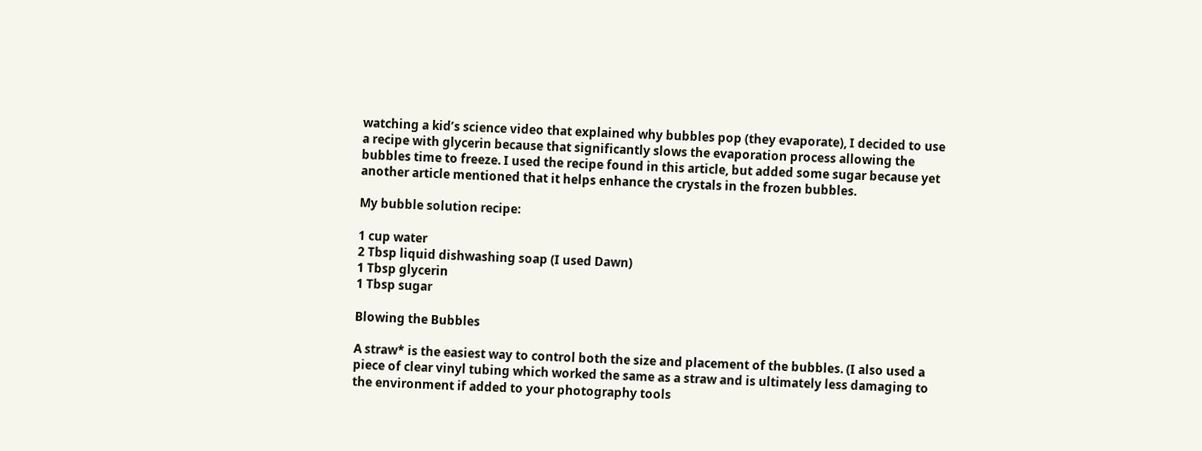watching a kid’s science video that explained why bubbles pop (they evaporate), I decided to use a recipe with glycerin because that significantly slows the evaporation process allowing the bubbles time to freeze. I used the recipe found in this article, but added some sugar because yet another article mentioned that it helps enhance the crystals in the frozen bubbles.

My bubble solution recipe:

1 cup water
2 Tbsp liquid dishwashing soap (I used Dawn)
1 Tbsp glycerin
1 Tbsp sugar

Blowing the Bubbles

A straw* is the easiest way to control both the size and placement of the bubbles. (I also used a piece of clear vinyl tubing which worked the same as a straw and is ultimately less damaging to the environment if added to your photography tools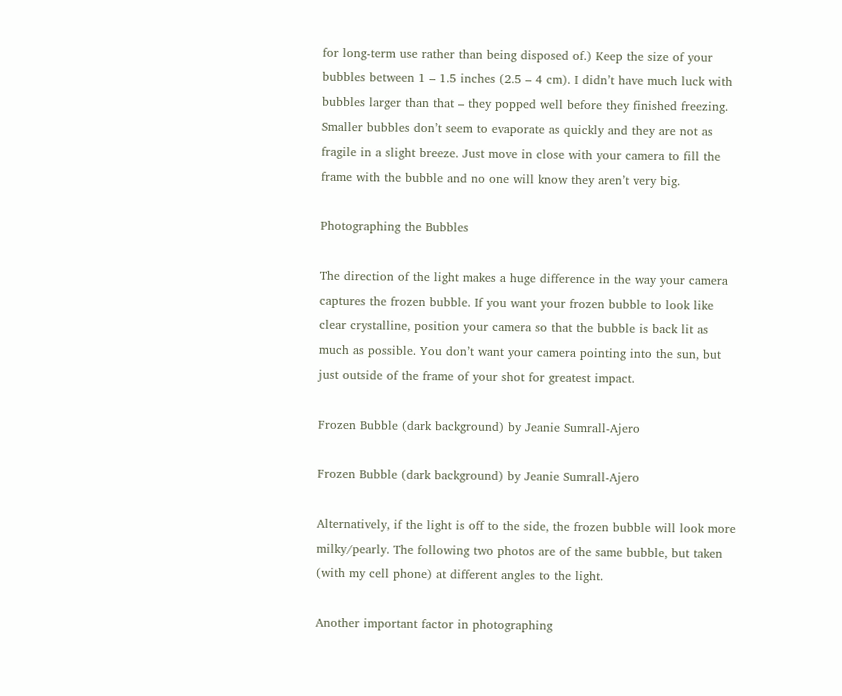for long-term use rather than being disposed of.) Keep the size of your bubbles between 1 – 1.5 inches (2.5 – 4 cm). I didn’t have much luck with bubbles larger than that – they popped well before they finished freezing. Smaller bubbles don’t seem to evaporate as quickly and they are not as fragile in a slight breeze. Just move in close with your camera to fill the frame with the bubble and no one will know they aren’t very big.

Photographing the Bubbles

The direction of the light makes a huge difference in the way your camera captures the frozen bubble. If you want your frozen bubble to look like clear crystalline, position your camera so that the bubble is back lit as much as possible. You don’t want your camera pointing into the sun, but just outside of the frame of your shot for greatest impact.

Frozen Bubble (dark background) by Jeanie Sumrall-Ajero

Frozen Bubble (dark background) by Jeanie Sumrall-Ajero

Alternatively, if the light is off to the side, the frozen bubble will look more milky/pearly. The following two photos are of the same bubble, but taken (with my cell phone) at different angles to the light.

Another important factor in photographing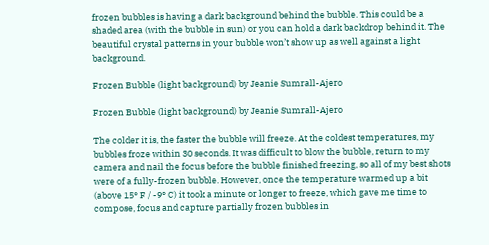frozen bubbles is having a dark background behind the bubble. This could be a shaded area (with the bubble in sun) or you can hold a dark backdrop behind it. The beautiful crystal patterns in your bubble won’t show up as well against a light background.

Frozen Bubble (light background) by Jeanie Sumrall-Ajero

Frozen Bubble (light background) by Jeanie Sumrall-Ajero

The colder it is, the faster the bubble will freeze. At the coldest temperatures, my bubbles froze within 30 seconds. It was difficult to blow the bubble, return to my camera and nail the focus before the bubble finished freezing, so all of my best shots were of a fully-frozen bubble. However, once the temperature warmed up a bit (above 15° F / -9° C) it took a minute or longer to freeze, which gave me time to compose, focus and capture partially frozen bubbles in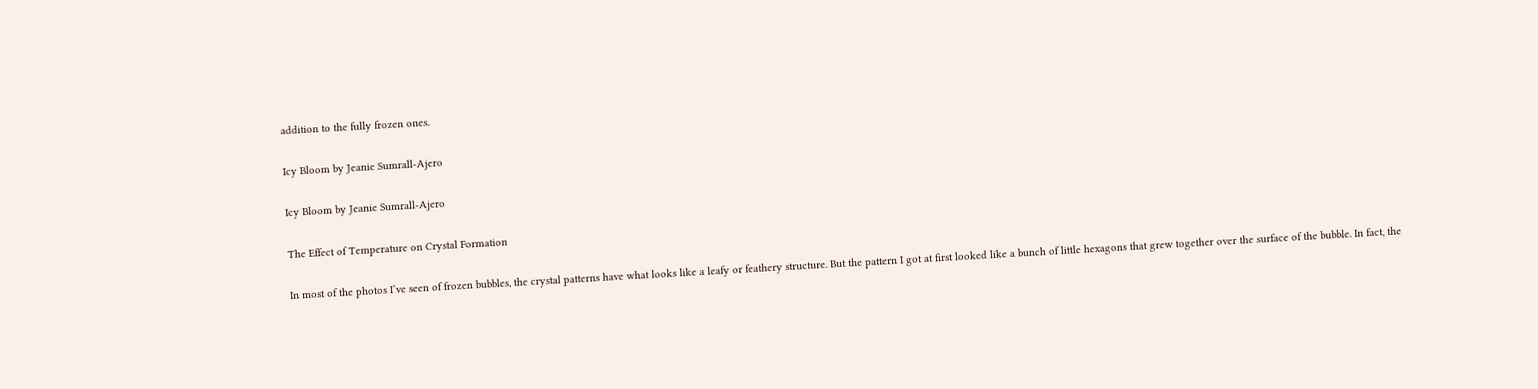addition to the fully frozen ones.

Icy Bloom by Jeanie Sumrall-Ajero

Icy Bloom by Jeanie Sumrall-Ajero

The Effect of Temperature on Crystal Formation

In most of the photos I’ve seen of frozen bubbles, the crystal patterns have what looks like a leafy or feathery structure. But the pattern I got at first looked like a bunch of little hexagons that grew together over the surface of the bubble. In fact, the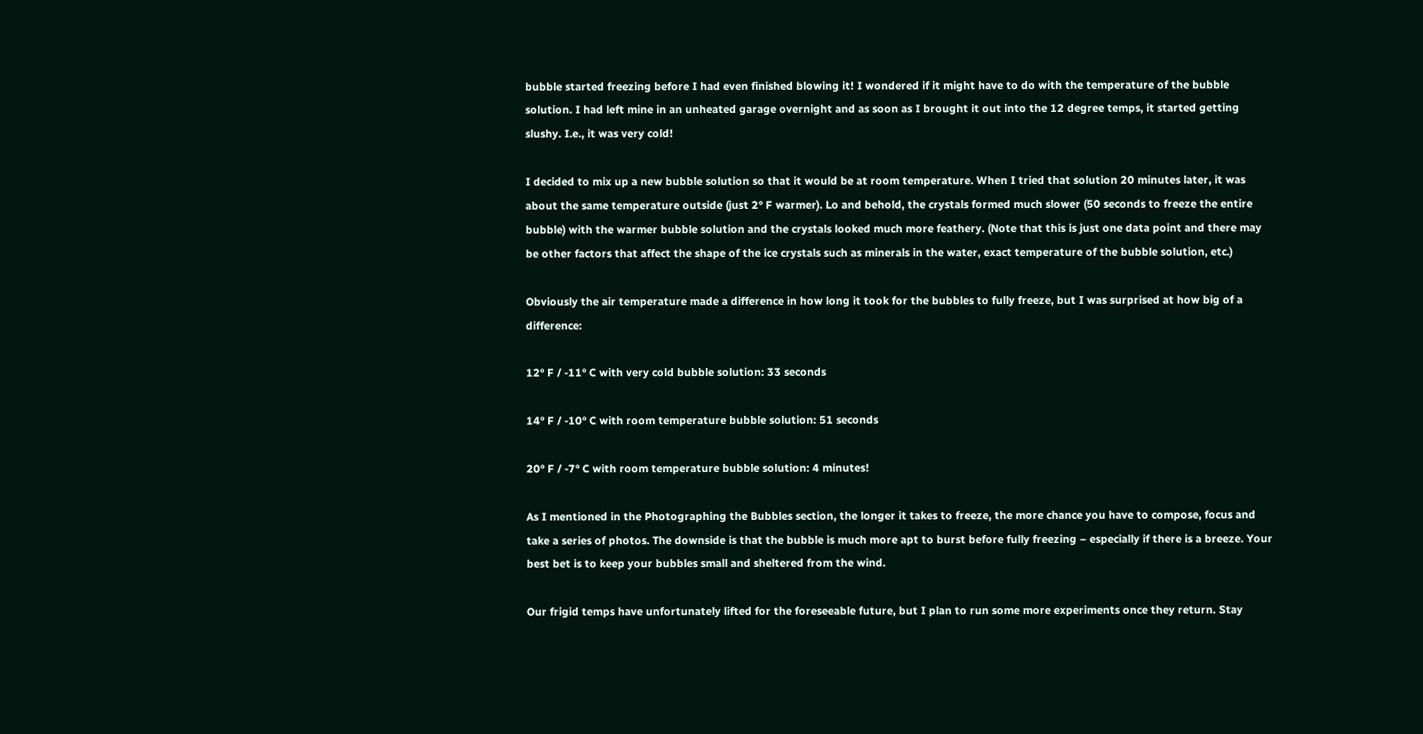bubble started freezing before I had even finished blowing it! I wondered if it might have to do with the temperature of the bubble solution. I had left mine in an unheated garage overnight and as soon as I brought it out into the 12 degree temps, it started getting slushy. I.e., it was very cold!

I decided to mix up a new bubble solution so that it would be at room temperature. When I tried that solution 20 minutes later, it was about the same temperature outside (just 2° F warmer). Lo and behold, the crystals formed much slower (50 seconds to freeze the entire bubble) with the warmer bubble solution and the crystals looked much more feathery. (Note that this is just one data point and there may be other factors that affect the shape of the ice crystals such as minerals in the water, exact temperature of the bubble solution, etc.)

Obviously the air temperature made a difference in how long it took for the bubbles to fully freeze, but I was surprised at how big of a difference:

12° F / -11° C with very cold bubble solution: 33 seconds

14° F / -10° C with room temperature bubble solution: 51 seconds

20° F / -7° C with room temperature bubble solution: 4 minutes!

As I mentioned in the Photographing the Bubbles section, the longer it takes to freeze, the more chance you have to compose, focus and take a series of photos. The downside is that the bubble is much more apt to burst before fully freezing – especially if there is a breeze. Your best bet is to keep your bubbles small and sheltered from the wind.

Our frigid temps have unfortunately lifted for the foreseeable future, but I plan to run some more experiments once they return. Stay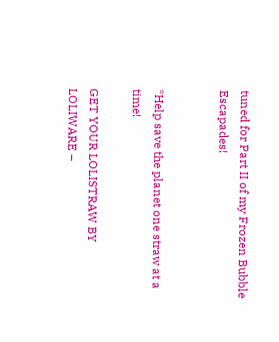tuned for Part II of my Frozen Bubble Escapades!


*Help save the planet one straw at a time!

GET YOUR LOLISTRAW BY LOLIWARE –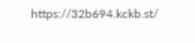https://32b694.kckb.st/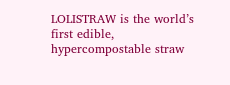LOLISTRAW is the world’s first edible, hypercompostable straw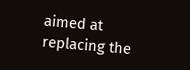aimed at replacing the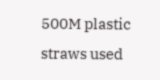500M plastic straws used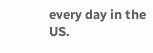every day in the US.